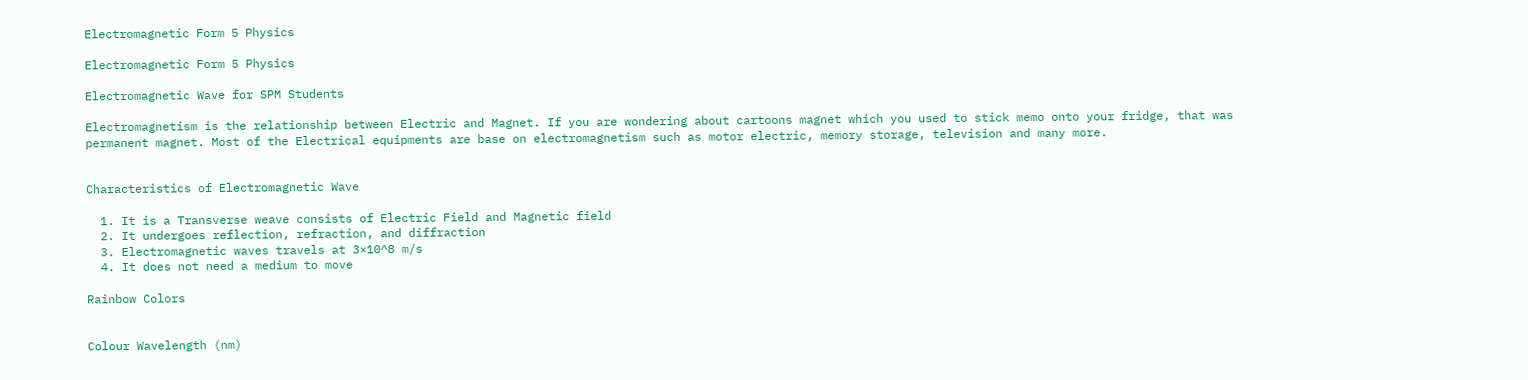Electromagnetic Form 5 Physics

Electromagnetic Form 5 Physics

Electromagnetic Wave for SPM Students

Electromagnetism is the relationship between Electric and Magnet. If you are wondering about cartoons magnet which you used to stick memo onto your fridge, that was permanent magnet. Most of the Electrical equipments are base on electromagnetism such as motor electric, memory storage, television and many more.


Characteristics of Electromagnetic Wave

  1. It is a Transverse weave consists of Electric Field and Magnetic field
  2. It undergoes reflection, refraction, and diffraction
  3. Electromagnetic waves travels at 3×10^8 m/s
  4. It does not need a medium to move

Rainbow Colors


Colour Wavelength (nm)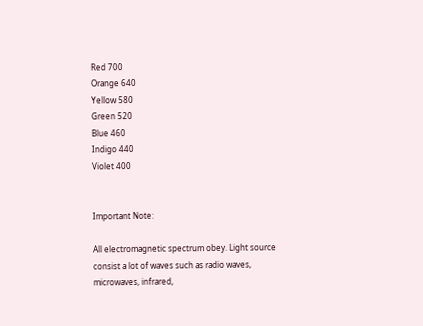Red 700
Orange 640
Yellow 580
Green 520
Blue 460
Indigo 440
Violet 400


Important Note:

All electromagnetic spectrum obey. Light source consist a lot of waves such as radio waves, microwaves, infrared,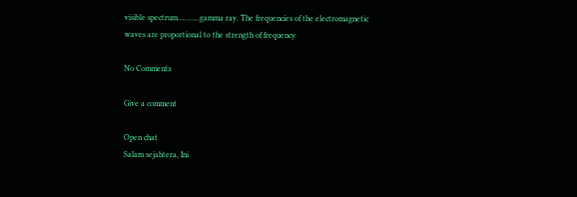visible spectrum………..gamma ray. The frequencies of the electromagnetic waves are proportional to the strength of frequency

No Comments

Give a comment

Open chat
Salam sejahtera, Ini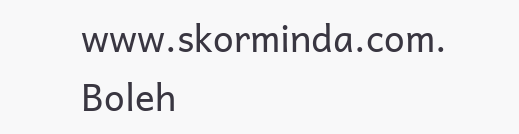www.skorminda.com. Boleh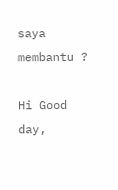saya membantu ?

Hi Good day,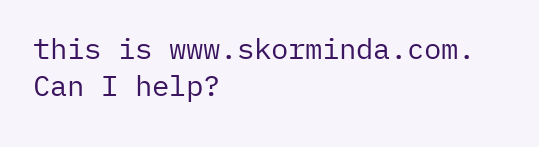this is www.skorminda.com. Can I help?